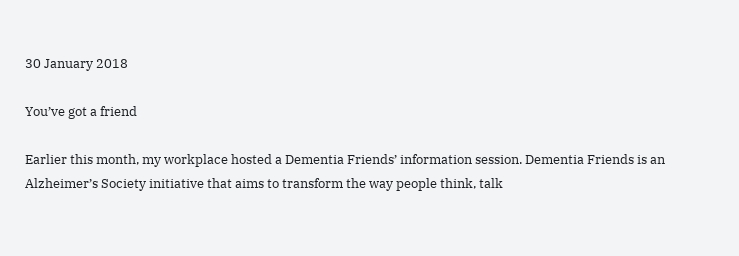30 January 2018

You’ve got a friend

Earlier this month, my workplace hosted a Dementia Friends’ information session. Dementia Friends is an Alzheimer’s Society initiative that aims to transform the way people think, talk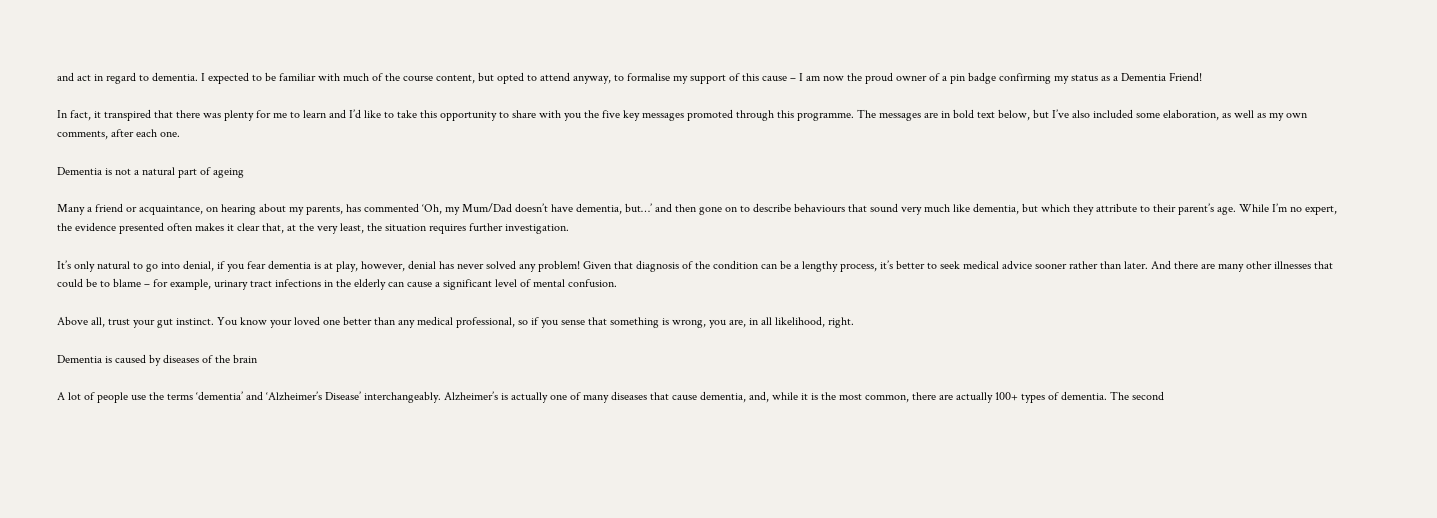and act in regard to dementia. I expected to be familiar with much of the course content, but opted to attend anyway, to formalise my support of this cause – I am now the proud owner of a pin badge confirming my status as a Dementia Friend!

In fact, it transpired that there was plenty for me to learn and I’d like to take this opportunity to share with you the five key messages promoted through this programme. The messages are in bold text below, but I’ve also included some elaboration, as well as my own comments, after each one.

Dementia is not a natural part of ageing

Many a friend or acquaintance, on hearing about my parents, has commented ‘Oh, my Mum/Dad doesn’t have dementia, but…’ and then gone on to describe behaviours that sound very much like dementia, but which they attribute to their parent’s age. While I’m no expert, the evidence presented often makes it clear that, at the very least, the situation requires further investigation.

It’s only natural to go into denial, if you fear dementia is at play, however, denial has never solved any problem! Given that diagnosis of the condition can be a lengthy process, it’s better to seek medical advice sooner rather than later. And there are many other illnesses that could be to blame – for example, urinary tract infections in the elderly can cause a significant level of mental confusion.

Above all, trust your gut instinct. You know your loved one better than any medical professional, so if you sense that something is wrong, you are, in all likelihood, right.

Dementia is caused by diseases of the brain

A lot of people use the terms ‘dementia’ and ‘Alzheimer’s Disease’ interchangeably. Alzheimer’s is actually one of many diseases that cause dementia, and, while it is the most common, there are actually 100+ types of dementia. The second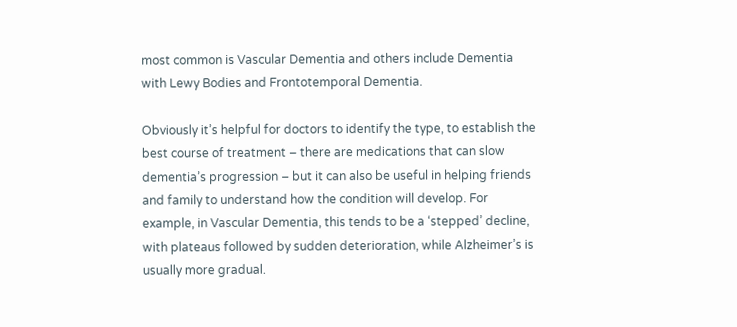most common is Vascular Dementia and others include Dementia with Lewy Bodies and Frontotemporal Dementia.

Obviously it’s helpful for doctors to identify the type, to establish the best course of treatment – there are medications that can slow dementia’s progression – but it can also be useful in helping friends and family to understand how the condition will develop. For example, in Vascular Dementia, this tends to be a ‘stepped’ decline, with plateaus followed by sudden deterioration, while Alzheimer’s is usually more gradual.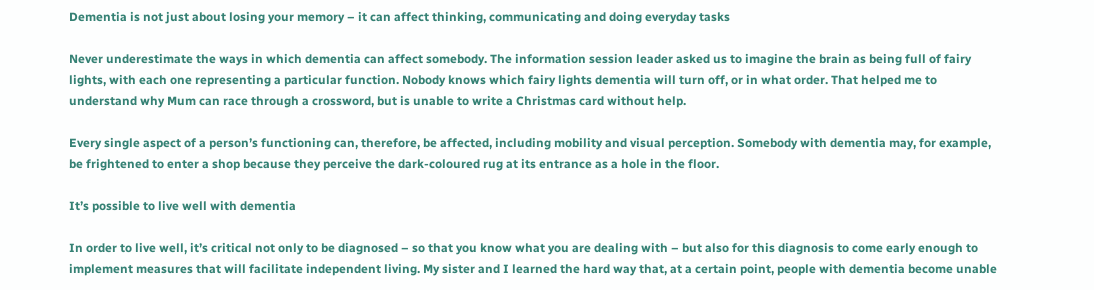Dementia is not just about losing your memory – it can affect thinking, communicating and doing everyday tasks

Never underestimate the ways in which dementia can affect somebody. The information session leader asked us to imagine the brain as being full of fairy lights, with each one representing a particular function. Nobody knows which fairy lights dementia will turn off, or in what order. That helped me to understand why Mum can race through a crossword, but is unable to write a Christmas card without help.

Every single aspect of a person’s functioning can, therefore, be affected, including mobility and visual perception. Somebody with dementia may, for example, be frightened to enter a shop because they perceive the dark-coloured rug at its entrance as a hole in the floor.

It’s possible to live well with dementia

In order to live well, it’s critical not only to be diagnosed – so that you know what you are dealing with – but also for this diagnosis to come early enough to implement measures that will facilitate independent living. My sister and I learned the hard way that, at a certain point, people with dementia become unable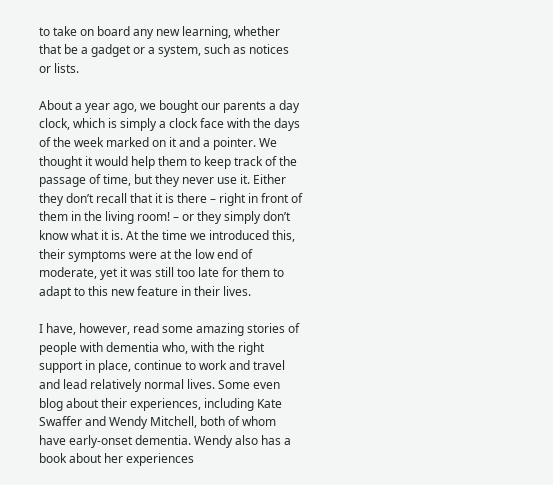to take on board any new learning, whether that be a gadget or a system, such as notices or lists.

About a year ago, we bought our parents a day clock, which is simply a clock face with the days of the week marked on it and a pointer. We thought it would help them to keep track of the passage of time, but they never use it. Either they don’t recall that it is there – right in front of them in the living room! – or they simply don’t know what it is. At the time we introduced this, their symptoms were at the low end of moderate, yet it was still too late for them to adapt to this new feature in their lives.

I have, however, read some amazing stories of people with dementia who, with the right support in place, continue to work and travel and lead relatively normal lives. Some even blog about their experiences, including Kate Swaffer and Wendy Mitchell, both of whom have early-onset dementia. Wendy also has a book about her experiences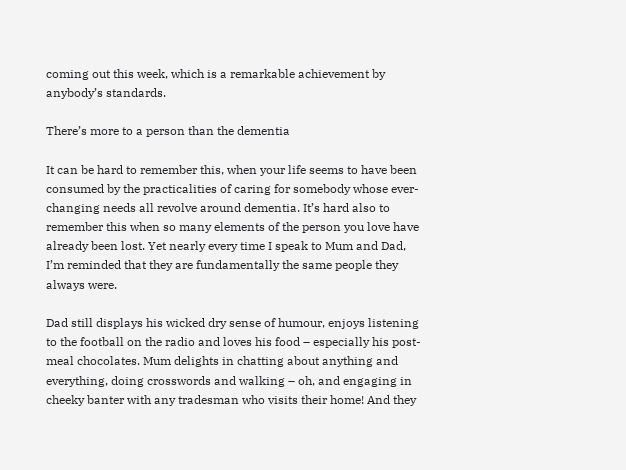coming out this week, which is a remarkable achievement by anybody’s standards.

There’s more to a person than the dementia

It can be hard to remember this, when your life seems to have been consumed by the practicalities of caring for somebody whose ever-changing needs all revolve around dementia. It’s hard also to remember this when so many elements of the person you love have already been lost. Yet nearly every time I speak to Mum and Dad, I’m reminded that they are fundamentally the same people they always were.

Dad still displays his wicked dry sense of humour, enjoys listening to the football on the radio and loves his food – especially his post-meal chocolates. Mum delights in chatting about anything and everything, doing crosswords and walking – oh, and engaging in cheeky banter with any tradesman who visits their home! And they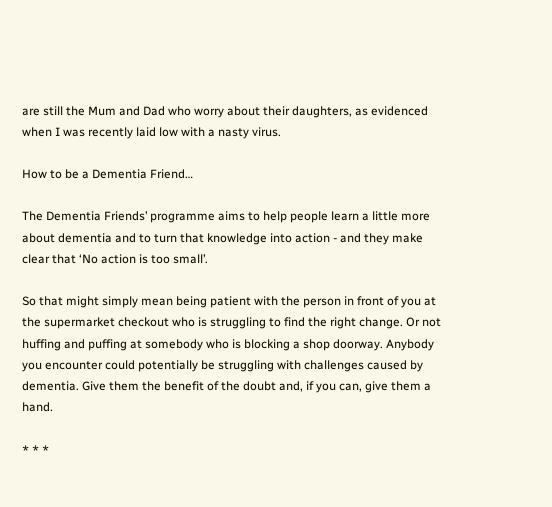are still the Mum and Dad who worry about their daughters, as evidenced when I was recently laid low with a nasty virus.

How to be a Dementia Friend…

The Dementia Friends’ programme aims to help people learn a little more about dementia and to turn that knowledge into action - and they make clear that ‘No action is too small’.

So that might simply mean being patient with the person in front of you at the supermarket checkout who is struggling to find the right change. Or not huffing and puffing at somebody who is blocking a shop doorway. Anybody you encounter could potentially be struggling with challenges caused by dementia. Give them the benefit of the doubt and, if you can, give them a hand.

* * *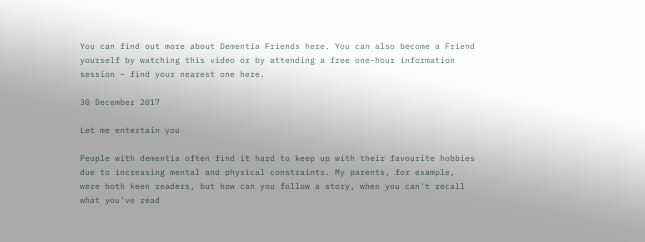You can find out more about Dementia Friends here. You can also become a Friend yourself by watching this video or by attending a free one-hour information session – find your nearest one here.

30 December 2017

Let me entertain you

People with dementia often find it hard to keep up with their favourite hobbies due to increasing mental and physical constraints. My parents, for example, were both keen readers, but how can you follow a story, when you can't recall what you’ve read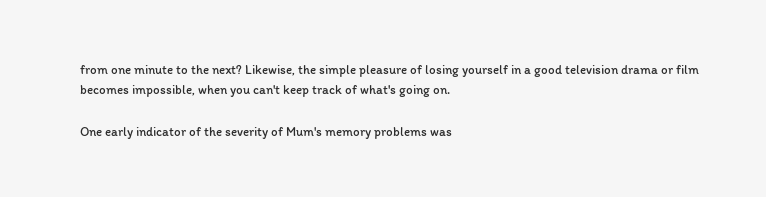from one minute to the next? Likewise, the simple pleasure of losing yourself in a good television drama or film becomes impossible, when you can't keep track of what's going on.

One early indicator of the severity of Mum's memory problems was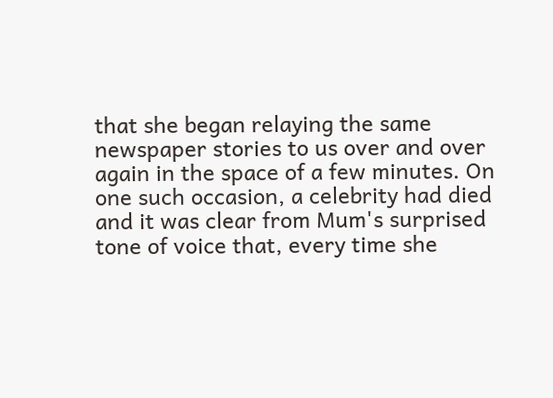that she began relaying the same newspaper stories to us over and over again in the space of a few minutes. On one such occasion, a celebrity had died and it was clear from Mum's surprised tone of voice that, every time she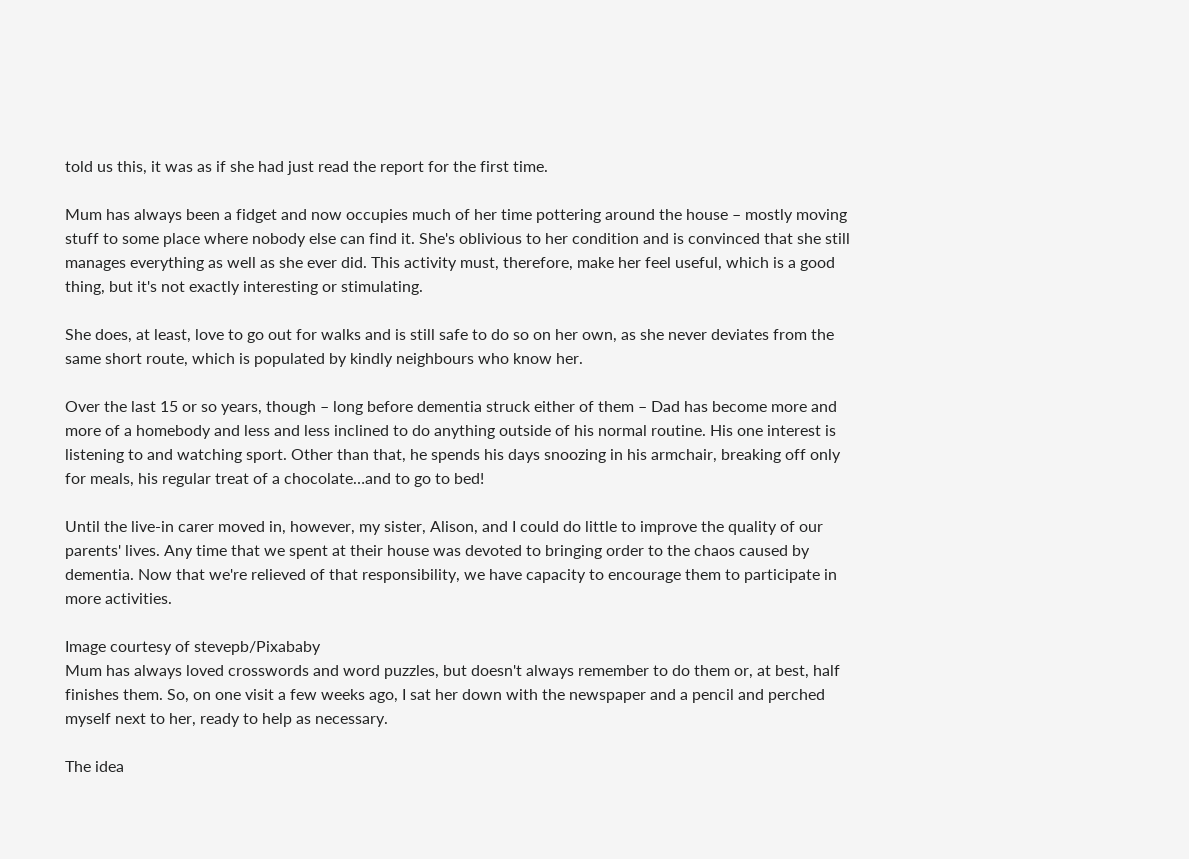told us this, it was as if she had just read the report for the first time.

Mum has always been a fidget and now occupies much of her time pottering around the house – mostly moving stuff to some place where nobody else can find it. She's oblivious to her condition and is convinced that she still manages everything as well as she ever did. This activity must, therefore, make her feel useful, which is a good thing, but it's not exactly interesting or stimulating.

She does, at least, love to go out for walks and is still safe to do so on her own, as she never deviates from the same short route, which is populated by kindly neighbours who know her.

Over the last 15 or so years, though – long before dementia struck either of them – Dad has become more and more of a homebody and less and less inclined to do anything outside of his normal routine. His one interest is listening to and watching sport. Other than that, he spends his days snoozing in his armchair, breaking off only for meals, his regular treat of a chocolate…and to go to bed!

Until the live-in carer moved in, however, my sister, Alison, and I could do little to improve the quality of our parents' lives. Any time that we spent at their house was devoted to bringing order to the chaos caused by dementia. Now that we're relieved of that responsibility, we have capacity to encourage them to participate in more activities.

Image courtesy of stevepb/Pixababy
Mum has always loved crosswords and word puzzles, but doesn't always remember to do them or, at best, half finishes them. So, on one visit a few weeks ago, I sat her down with the newspaper and a pencil and perched myself next to her, ready to help as necessary.

The idea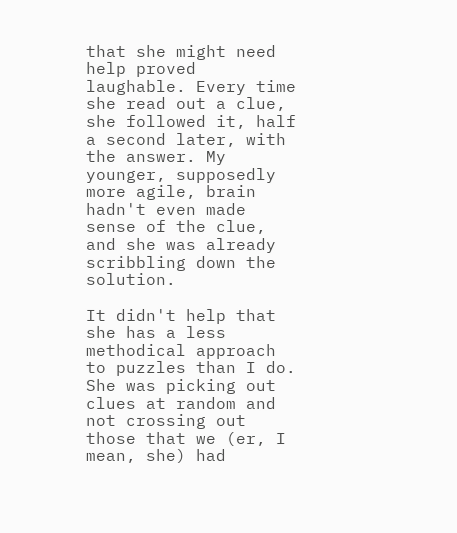that she might need help proved laughable. Every time she read out a clue, she followed it, half a second later, with the answer. My younger, supposedly more agile, brain hadn't even made sense of the clue, and she was already scribbling down the solution.

It didn't help that she has a less methodical approach to puzzles than I do. She was picking out clues at random and not crossing out those that we (er, I mean, she) had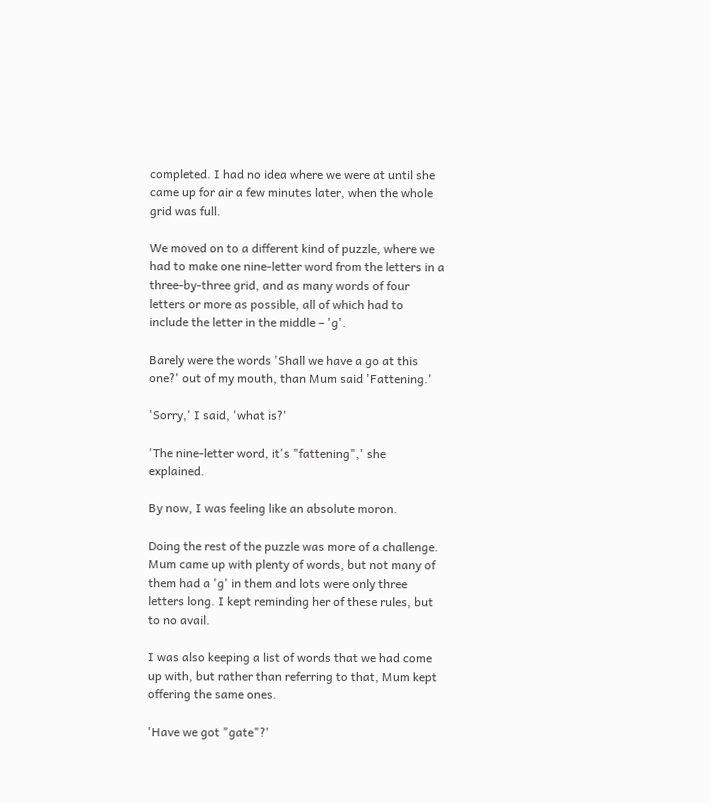completed. I had no idea where we were at until she came up for air a few minutes later, when the whole grid was full.

We moved on to a different kind of puzzle, where we had to make one nine-letter word from the letters in a three-by-three grid, and as many words of four letters or more as possible, all of which had to include the letter in the middle – 'g'.

Barely were the words 'Shall we have a go at this one?' out of my mouth, than Mum said 'Fattening.'

'Sorry,' I said, 'what is?'

'The nine-letter word, it's "fattening",' she explained.

By now, I was feeling like an absolute moron.

Doing the rest of the puzzle was more of a challenge. Mum came up with plenty of words, but not many of them had a 'g' in them and lots were only three letters long. I kept reminding her of these rules, but to no avail.

I was also keeping a list of words that we had come up with, but rather than referring to that, Mum kept offering the same ones.

'Have we got "gate"?'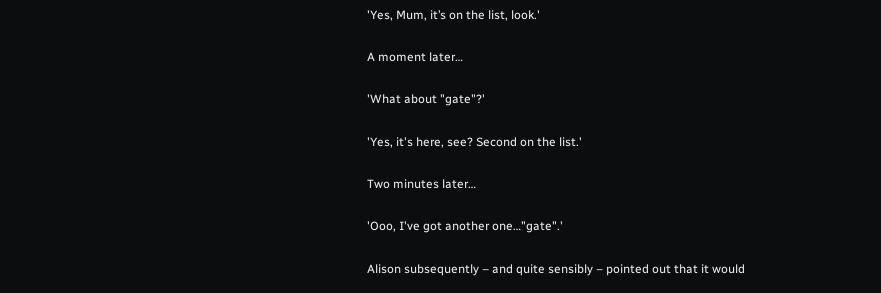'Yes, Mum, it’s on the list, look.'

A moment later…

'What about "gate"?'

'Yes, it's here, see? Second on the list.'

Two minutes later…

'Ooo, I've got another one…"gate".'

Alison subsequently – and quite sensibly – pointed out that it would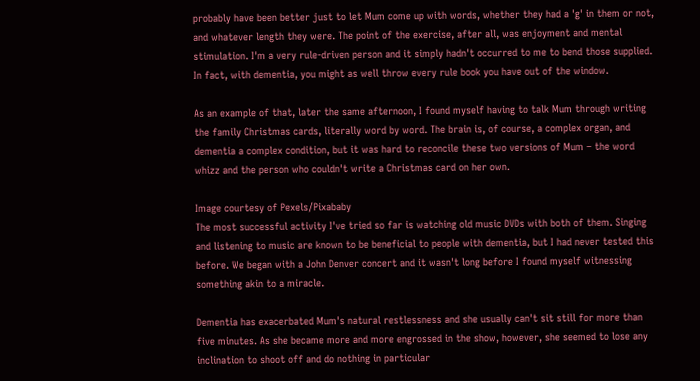probably have been better just to let Mum come up with words, whether they had a 'g' in them or not, and whatever length they were. The point of the exercise, after all, was enjoyment and mental stimulation. I'm a very rule-driven person and it simply hadn't occurred to me to bend those supplied. In fact, with dementia, you might as well throw every rule book you have out of the window.

As an example of that, later the same afternoon, I found myself having to talk Mum through writing the family Christmas cards, literally word by word. The brain is, of course, a complex organ, and dementia a complex condition, but it was hard to reconcile these two versions of Mum – the word whizz and the person who couldn't write a Christmas card on her own.

Image courtesy of Pexels/Pixababy
The most successful activity I've tried so far is watching old music DVDs with both of them. Singing and listening to music are known to be beneficial to people with dementia, but I had never tested this before. We began with a John Denver concert and it wasn't long before I found myself witnessing something akin to a miracle.

Dementia has exacerbated Mum's natural restlessness and she usually can't sit still for more than five minutes. As she became more and more engrossed in the show, however, she seemed to lose any inclination to shoot off and do nothing in particular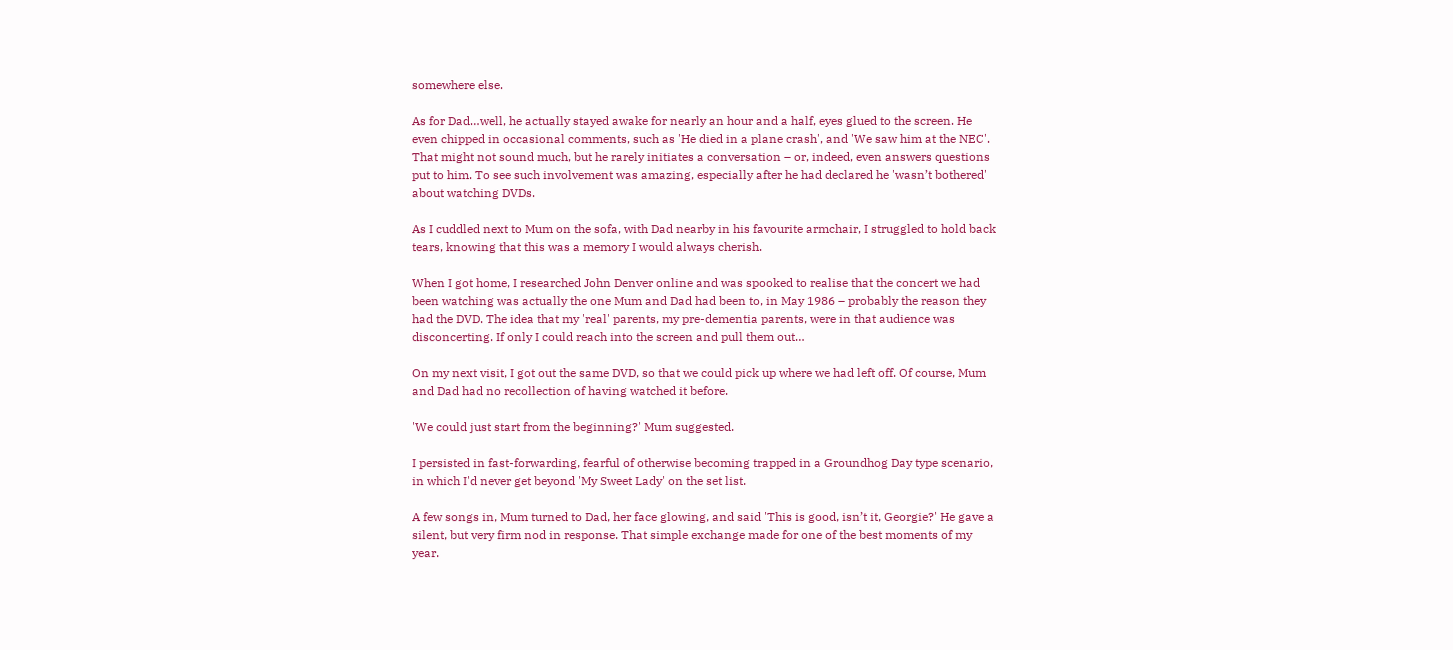somewhere else.

As for Dad…well, he actually stayed awake for nearly an hour and a half, eyes glued to the screen. He even chipped in occasional comments, such as 'He died in a plane crash', and 'We saw him at the NEC'. That might not sound much, but he rarely initiates a conversation – or, indeed, even answers questions put to him. To see such involvement was amazing, especially after he had declared he 'wasn’t bothered' about watching DVDs.

As I cuddled next to Mum on the sofa, with Dad nearby in his favourite armchair, I struggled to hold back tears, knowing that this was a memory I would always cherish.

When I got home, I researched John Denver online and was spooked to realise that the concert we had been watching was actually the one Mum and Dad had been to, in May 1986 – probably the reason they had the DVD. The idea that my 'real' parents, my pre-dementia parents, were in that audience was disconcerting. If only I could reach into the screen and pull them out…

On my next visit, I got out the same DVD, so that we could pick up where we had left off. Of course, Mum and Dad had no recollection of having watched it before.

'We could just start from the beginning?' Mum suggested.

I persisted in fast-forwarding, fearful of otherwise becoming trapped in a Groundhog Day type scenario, in which I'd never get beyond 'My Sweet Lady' on the set list.

A few songs in, Mum turned to Dad, her face glowing, and said 'This is good, isn’t it, Georgie?' He gave a silent, but very firm nod in response. That simple exchange made for one of the best moments of my year.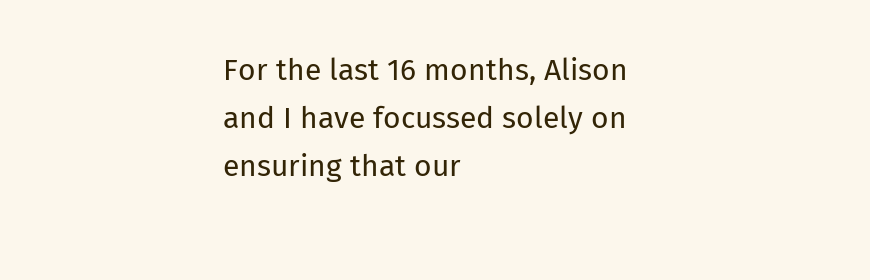For the last 16 months, Alison and I have focussed solely on ensuring that our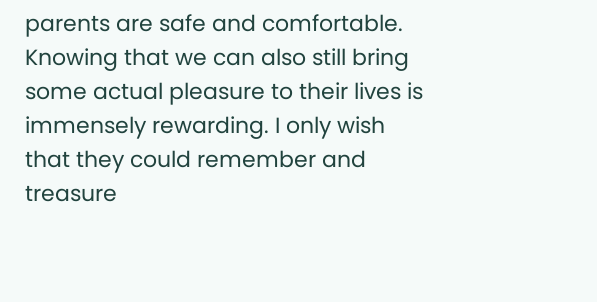parents are safe and comfortable. Knowing that we can also still bring some actual pleasure to their lives is immensely rewarding. I only wish that they could remember and treasure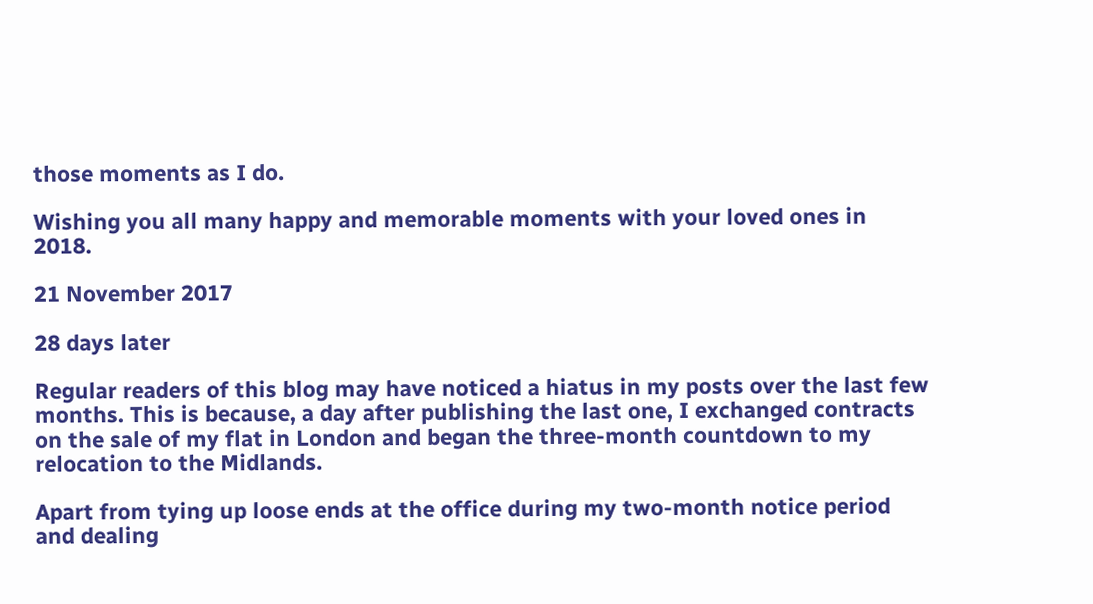those moments as I do.

Wishing you all many happy and memorable moments with your loved ones in 2018.

21 November 2017

28 days later

Regular readers of this blog may have noticed a hiatus in my posts over the last few months. This is because, a day after publishing the last one, I exchanged contracts on the sale of my flat in London and began the three-month countdown to my relocation to the Midlands.

Apart from tying up loose ends at the office during my two-month notice period and dealing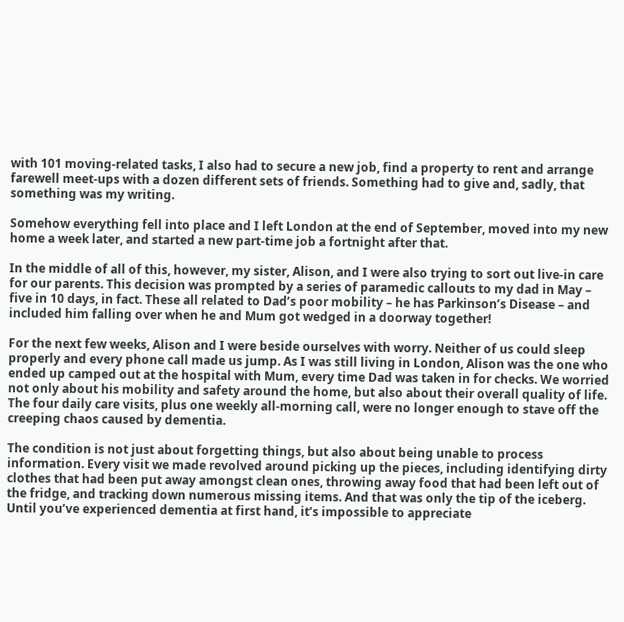with 101 moving-related tasks, I also had to secure a new job, find a property to rent and arrange farewell meet-ups with a dozen different sets of friends. Something had to give and, sadly, that something was my writing.

Somehow everything fell into place and I left London at the end of September, moved into my new home a week later, and started a new part-time job a fortnight after that.

In the middle of all of this, however, my sister, Alison, and I were also trying to sort out live-in care for our parents. This decision was prompted by a series of paramedic callouts to my dad in May – five in 10 days, in fact. These all related to Dad’s poor mobility – he has Parkinson’s Disease – and included him falling over when he and Mum got wedged in a doorway together!

For the next few weeks, Alison and I were beside ourselves with worry. Neither of us could sleep properly and every phone call made us jump. As I was still living in London, Alison was the one who ended up camped out at the hospital with Mum, every time Dad was taken in for checks. We worried not only about his mobility and safety around the home, but also about their overall quality of life. The four daily care visits, plus one weekly all-morning call, were no longer enough to stave off the creeping chaos caused by dementia.

The condition is not just about forgetting things, but also about being unable to process information. Every visit we made revolved around picking up the pieces, including identifying dirty clothes that had been put away amongst clean ones, throwing away food that had been left out of the fridge, and tracking down numerous missing items. And that was only the tip of the iceberg. Until you’ve experienced dementia at first hand, it’s impossible to appreciate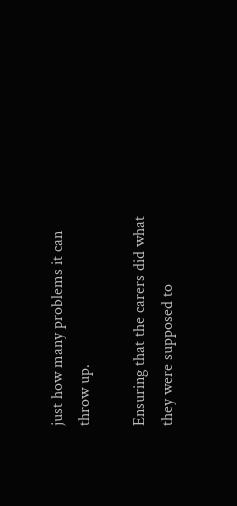just how many problems it can throw up.

Ensuring that the carers did what they were supposed to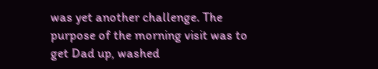was yet another challenge. The purpose of the morning visit was to get Dad up, washed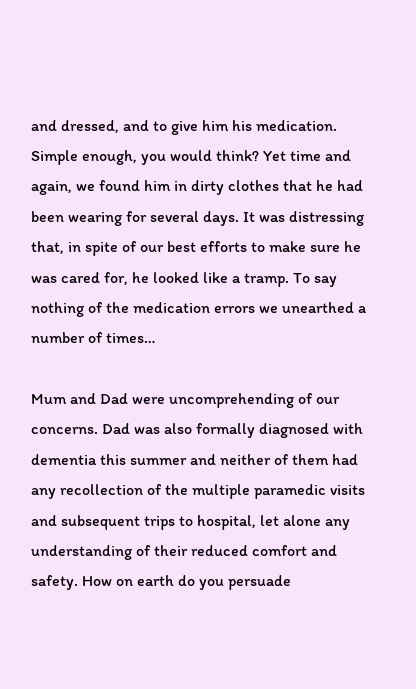and dressed, and to give him his medication. Simple enough, you would think? Yet time and again, we found him in dirty clothes that he had been wearing for several days. It was distressing that, in spite of our best efforts to make sure he was cared for, he looked like a tramp. To say nothing of the medication errors we unearthed a number of times…

Mum and Dad were uncomprehending of our concerns. Dad was also formally diagnosed with dementia this summer and neither of them had any recollection of the multiple paramedic visits and subsequent trips to hospital, let alone any understanding of their reduced comfort and safety. How on earth do you persuade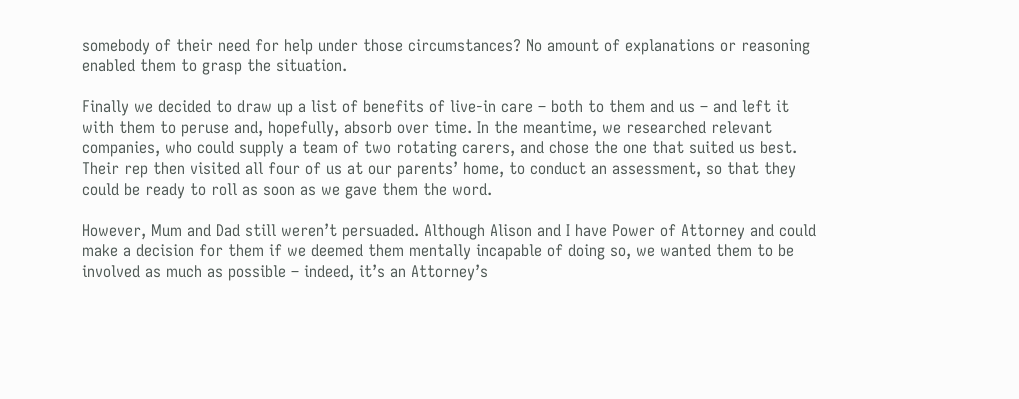somebody of their need for help under those circumstances? No amount of explanations or reasoning enabled them to grasp the situation.

Finally we decided to draw up a list of benefits of live-in care – both to them and us – and left it with them to peruse and, hopefully, absorb over time. In the meantime, we researched relevant companies, who could supply a team of two rotating carers, and chose the one that suited us best. Their rep then visited all four of us at our parents’ home, to conduct an assessment, so that they could be ready to roll as soon as we gave them the word.

However, Mum and Dad still weren’t persuaded. Although Alison and I have Power of Attorney and could make a decision for them if we deemed them mentally incapable of doing so, we wanted them to be involved as much as possible – indeed, it’s an Attorney’s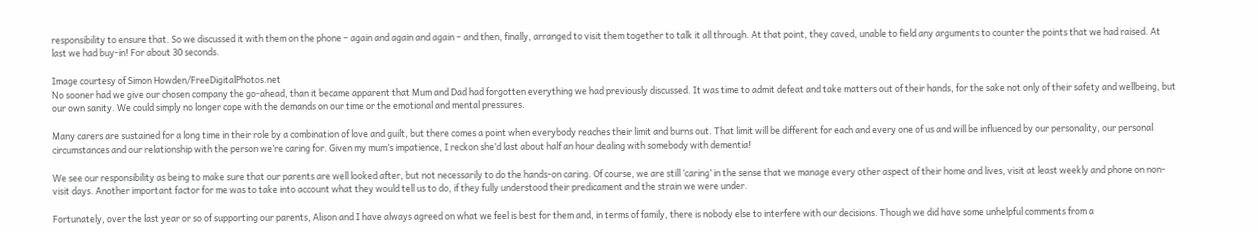responsibility to ensure that. So we discussed it with them on the phone – again and again and again – and then, finally, arranged to visit them together to talk it all through. At that point, they caved, unable to field any arguments to counter the points that we had raised. At last we had buy-in! For about 30 seconds.

Image courtesy of Simon Howden/FreeDigitalPhotos.net
No sooner had we give our chosen company the go-ahead, than it became apparent that Mum and Dad had forgotten everything we had previously discussed. It was time to admit defeat and take matters out of their hands, for the sake not only of their safety and wellbeing, but our own sanity. We could simply no longer cope with the demands on our time or the emotional and mental pressures.

Many carers are sustained for a long time in their role by a combination of love and guilt, but there comes a point when everybody reaches their limit and burns out. That limit will be different for each and every one of us and will be influenced by our personality, our personal circumstances and our relationship with the person we’re caring for. Given my mum’s impatience, I reckon she’d last about half an hour dealing with somebody with dementia!

We see our responsibility as being to make sure that our parents are well looked after, but not necessarily to do the hands-on caring. Of course, we are still ‘caring’ in the sense that we manage every other aspect of their home and lives, visit at least weekly and phone on non-visit days. Another important factor for me was to take into account what they would tell us to do, if they fully understood their predicament and the strain we were under.

Fortunately, over the last year or so of supporting our parents, Alison and I have always agreed on what we feel is best for them and, in terms of family, there is nobody else to interfere with our decisions. Though we did have some unhelpful comments from a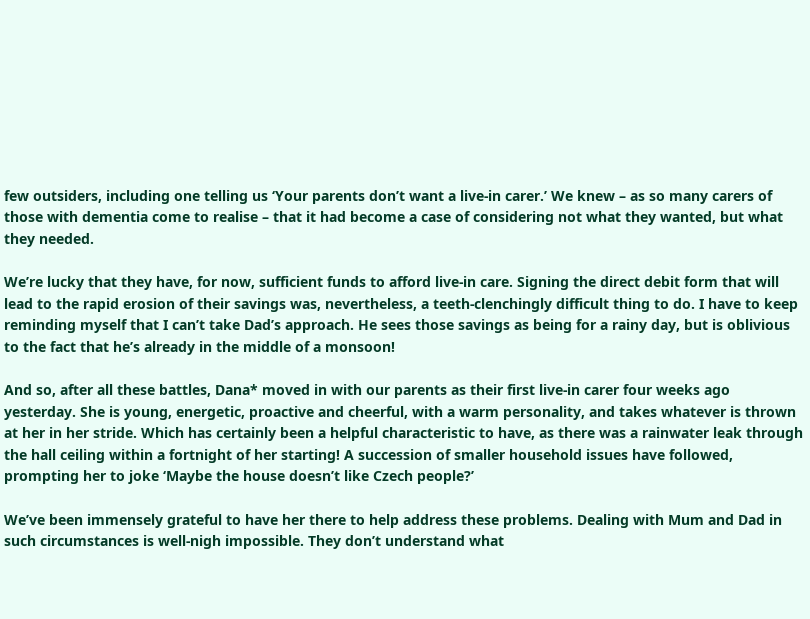few outsiders, including one telling us ‘Your parents don’t want a live-in carer.’ We knew – as so many carers of those with dementia come to realise – that it had become a case of considering not what they wanted, but what they needed.

We’re lucky that they have, for now, sufficient funds to afford live-in care. Signing the direct debit form that will lead to the rapid erosion of their savings was, nevertheless, a teeth-clenchingly difficult thing to do. I have to keep reminding myself that I can’t take Dad’s approach. He sees those savings as being for a rainy day, but is oblivious to the fact that he’s already in the middle of a monsoon!

And so, after all these battles, Dana* moved in with our parents as their first live-in carer four weeks ago yesterday. She is young, energetic, proactive and cheerful, with a warm personality, and takes whatever is thrown at her in her stride. Which has certainly been a helpful characteristic to have, as there was a rainwater leak through the hall ceiling within a fortnight of her starting! A succession of smaller household issues have followed, prompting her to joke ‘Maybe the house doesn’t like Czech people?’

We’ve been immensely grateful to have her there to help address these problems. Dealing with Mum and Dad in such circumstances is well-nigh impossible. They don’t understand what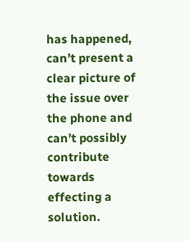has happened, can’t present a clear picture of the issue over the phone and can’t possibly contribute towards effecting a solution.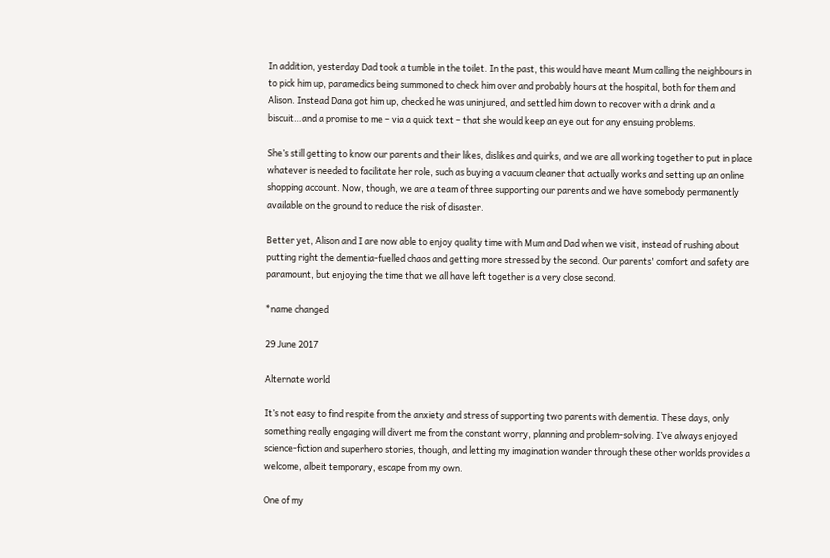In addition, yesterday Dad took a tumble in the toilet. In the past, this would have meant Mum calling the neighbours in to pick him up, paramedics being summoned to check him over and probably hours at the hospital, both for them and Alison. Instead Dana got him up, checked he was uninjured, and settled him down to recover with a drink and a biscuit…and a promise to me – via a quick text – that she would keep an eye out for any ensuing problems.

She’s still getting to know our parents and their likes, dislikes and quirks, and we are all working together to put in place whatever is needed to facilitate her role, such as buying a vacuum cleaner that actually works and setting up an online shopping account. Now, though, we are a team of three supporting our parents and we have somebody permanently available on the ground to reduce the risk of disaster.

Better yet, Alison and I are now able to enjoy quality time with Mum and Dad when we visit, instead of rushing about putting right the dementia-fuelled chaos and getting more stressed by the second. Our parents' comfort and safety are paramount, but enjoying the time that we all have left together is a very close second.

*name changed

29 June 2017

Alternate world

It’s not easy to find respite from the anxiety and stress of supporting two parents with dementia. These days, only something really engaging will divert me from the constant worry, planning and problem-solving. I’ve always enjoyed science-fiction and superhero stories, though, and letting my imagination wander through these other worlds provides a welcome, albeit temporary, escape from my own.

One of my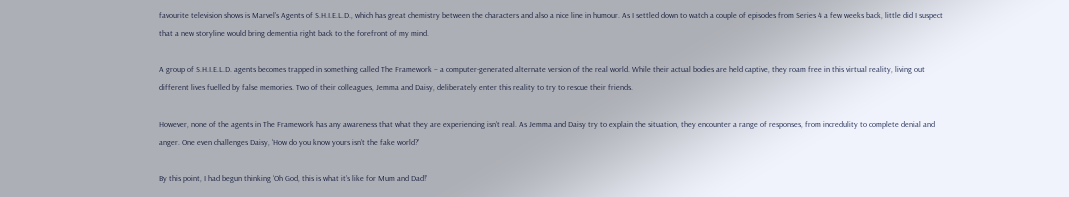favourite television shows is Marvel’s Agents of S.H.I.E.L.D., which has great chemistry between the characters and also a nice line in humour. As I settled down to watch a couple of episodes from Series 4 a few weeks back, little did I suspect that a new storyline would bring dementia right back to the forefront of my mind.

A group of S.H.I.E.L.D. agents becomes trapped in something called The Framework – a computer-generated alternate version of the real world. While their actual bodies are held captive, they roam free in this virtual reality, living out different lives fuelled by false memories. Two of their colleagues, Jemma and Daisy, deliberately enter this reality to try to rescue their friends.

However, none of the agents in The Framework has any awareness that what they are experiencing isn’t real. As Jemma and Daisy try to explain the situation, they encounter a range of responses, from incredulity to complete denial and anger. One even challenges Daisy, ‘How do you know yours isn’t the fake world?’

By this point, I had begun thinking ‘Oh God, this is what it’s like for Mum and Dad!’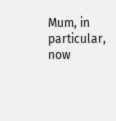Mum, in particular, now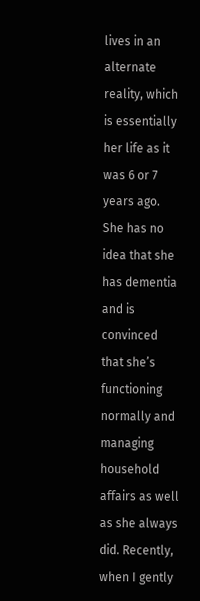lives in an alternate reality, which is essentially her life as it was 6 or 7 years ago. She has no idea that she has dementia and is convinced that she’s functioning normally and managing household affairs as well as she always did. Recently, when I gently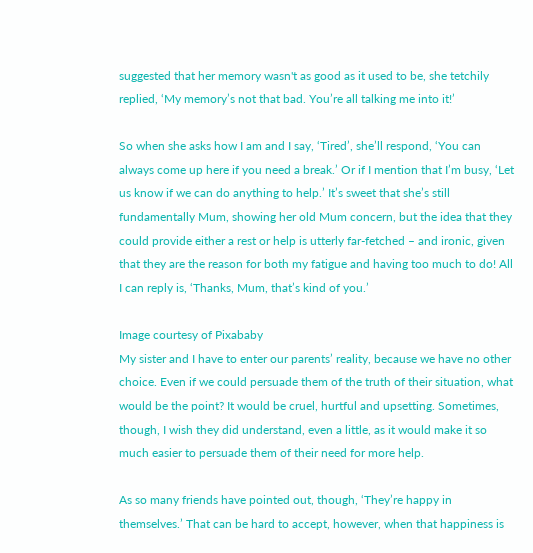suggested that her memory wasn't as good as it used to be, she tetchily replied, ‘My memory’s not that bad. You’re all talking me into it!’

So when she asks how I am and I say, ‘Tired’, she’ll respond, ‘You can always come up here if you need a break.’ Or if I mention that I’m busy, ‘Let us know if we can do anything to help.’ It’s sweet that she’s still fundamentally Mum, showing her old Mum concern, but the idea that they could provide either a rest or help is utterly far-fetched – and ironic, given that they are the reason for both my fatigue and having too much to do! All I can reply is, ‘Thanks, Mum, that’s kind of you.’

Image courtesy of Pixababy
My sister and I have to enter our parents’ reality, because we have no other choice. Even if we could persuade them of the truth of their situation, what would be the point? It would be cruel, hurtful and upsetting. Sometimes, though, I wish they did understand, even a little, as it would make it so much easier to persuade them of their need for more help.

As so many friends have pointed out, though, ‘They’re happy in themselves.’ That can be hard to accept, however, when that happiness is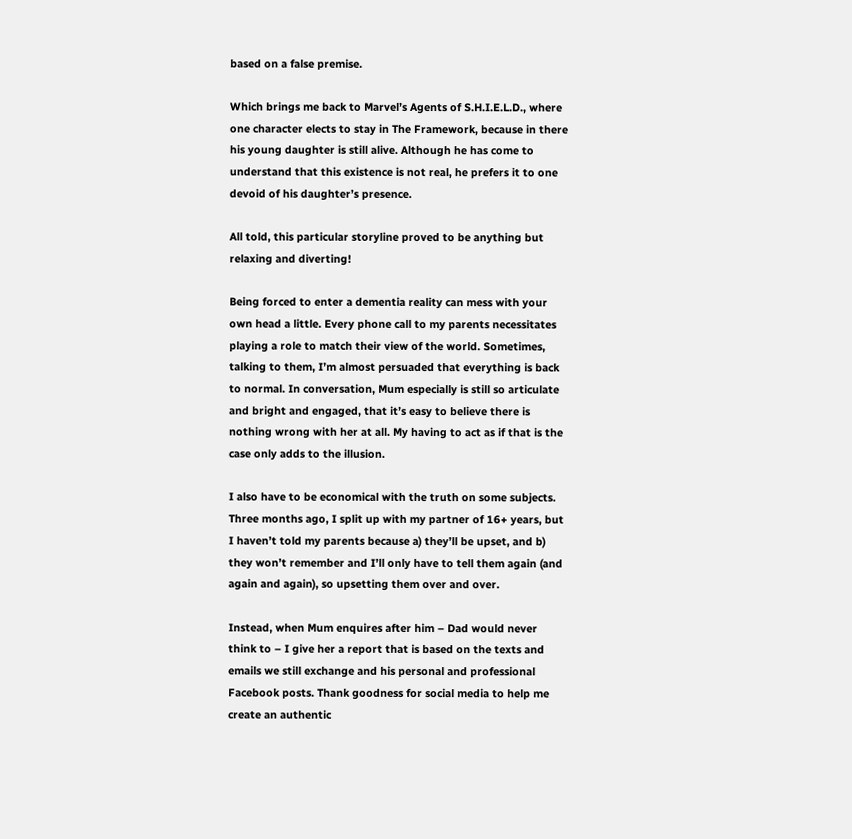based on a false premise.

Which brings me back to Marvel’s Agents of S.H.I.E.L.D., where one character elects to stay in The Framework, because in there his young daughter is still alive. Although he has come to understand that this existence is not real, he prefers it to one devoid of his daughter’s presence.

All told, this particular storyline proved to be anything but relaxing and diverting!

Being forced to enter a dementia reality can mess with your own head a little. Every phone call to my parents necessitates playing a role to match their view of the world. Sometimes, talking to them, I’m almost persuaded that everything is back to normal. In conversation, Mum especially is still so articulate and bright and engaged, that it’s easy to believe there is nothing wrong with her at all. My having to act as if that is the case only adds to the illusion.

I also have to be economical with the truth on some subjects. Three months ago, I split up with my partner of 16+ years, but I haven’t told my parents because a) they’ll be upset, and b) they won’t remember and I’ll only have to tell them again (and again and again), so upsetting them over and over.

Instead, when Mum enquires after him – Dad would never think to – I give her a report that is based on the texts and emails we still exchange and his personal and professional Facebook posts. Thank goodness for social media to help me create an authentic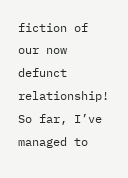fiction of our now defunct relationship! So far, I’ve managed to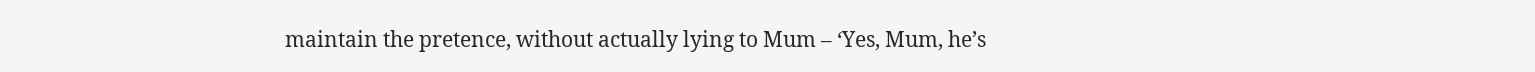maintain the pretence, without actually lying to Mum – ‘Yes, Mum, he’s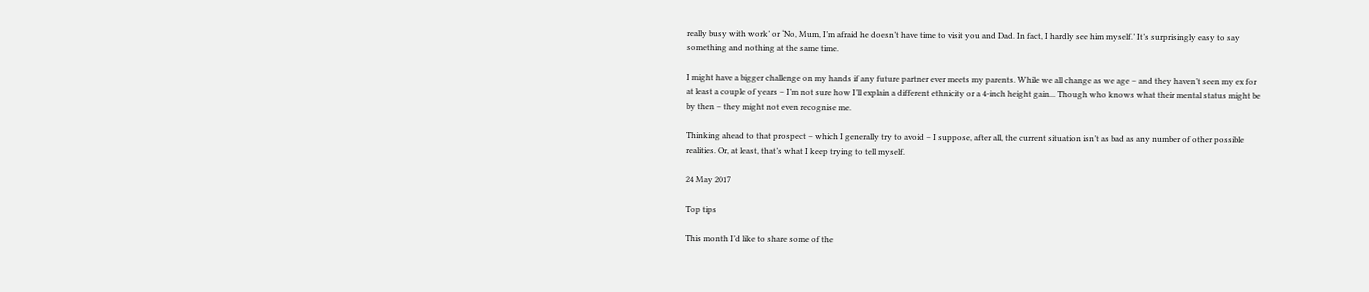really busy with work’ or ‘No, Mum, I’m afraid he doesn’t have time to visit you and Dad. In fact, I hardly see him myself.’ It’s surprisingly easy to say something and nothing at the same time.

I might have a bigger challenge on my hands if any future partner ever meets my parents. While we all change as we age – and they haven’t seen my ex for at least a couple of years – I’m not sure how I’ll explain a different ethnicity or a 4-inch height gain... Though who knows what their mental status might be by then – they might not even recognise me.

Thinking ahead to that prospect – which I generally try to avoid – I suppose, after all, the current situation isn’t as bad as any number of other possible realities. Or, at least, that’s what I keep trying to tell myself.

24 May 2017

Top tips

This month I’d like to share some of the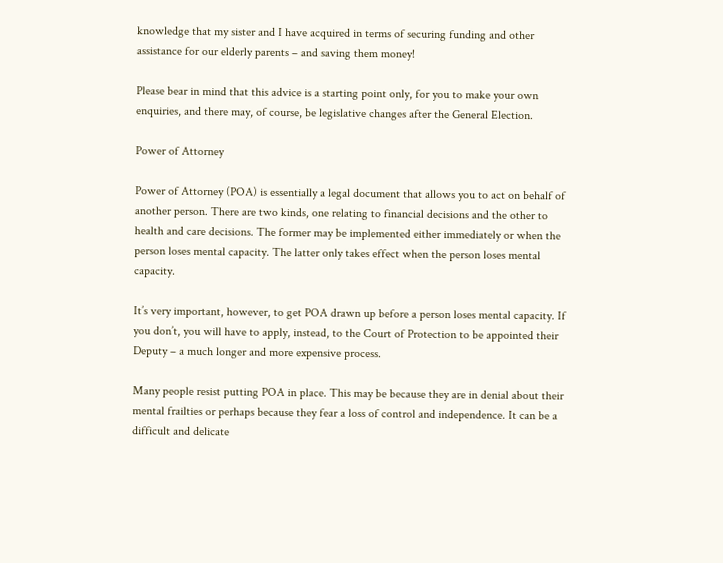knowledge that my sister and I have acquired in terms of securing funding and other assistance for our elderly parents – and saving them money!

Please bear in mind that this advice is a starting point only, for you to make your own enquiries, and there may, of course, be legislative changes after the General Election.

Power of Attorney

Power of Attorney (POA) is essentially a legal document that allows you to act on behalf of another person. There are two kinds, one relating to financial decisions and the other to health and care decisions. The former may be implemented either immediately or when the person loses mental capacity. The latter only takes effect when the person loses mental capacity.

It’s very important, however, to get POA drawn up before a person loses mental capacity. If you don’t, you will have to apply, instead, to the Court of Protection to be appointed their Deputy – a much longer and more expensive process.

Many people resist putting POA in place. This may be because they are in denial about their mental frailties or perhaps because they fear a loss of control and independence. It can be a difficult and delicate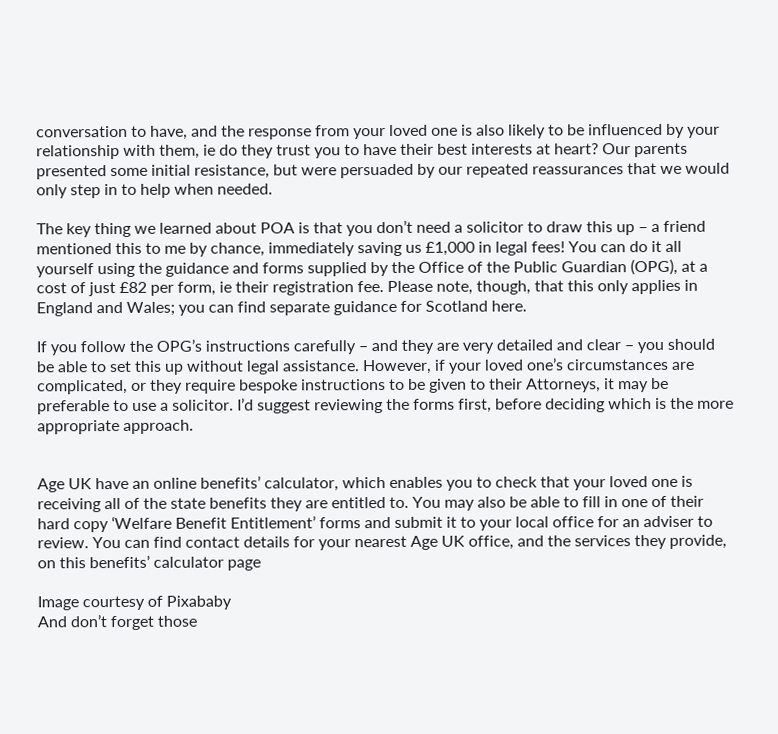conversation to have, and the response from your loved one is also likely to be influenced by your relationship with them, ie do they trust you to have their best interests at heart? Our parents presented some initial resistance, but were persuaded by our repeated reassurances that we would only step in to help when needed.

The key thing we learned about POA is that you don’t need a solicitor to draw this up – a friend mentioned this to me by chance, immediately saving us £1,000 in legal fees! You can do it all yourself using the guidance and forms supplied by the Office of the Public Guardian (OPG), at a cost of just £82 per form, ie their registration fee. Please note, though, that this only applies in England and Wales; you can find separate guidance for Scotland here.

If you follow the OPG’s instructions carefully – and they are very detailed and clear – you should be able to set this up without legal assistance. However, if your loved one’s circumstances are complicated, or they require bespoke instructions to be given to their Attorneys, it may be preferable to use a solicitor. I’d suggest reviewing the forms first, before deciding which is the more appropriate approach.


Age UK have an online benefits’ calculator, which enables you to check that your loved one is receiving all of the state benefits they are entitled to. You may also be able to fill in one of their hard copy ‘Welfare Benefit Entitlement’ forms and submit it to your local office for an adviser to review. You can find contact details for your nearest Age UK office, and the services they provide, on this benefits’ calculator page

Image courtesy of Pixababy
And don’t forget those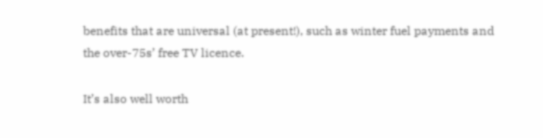benefits that are universal (at present!), such as winter fuel payments and the over-75s’ free TV licence.

It’s also well worth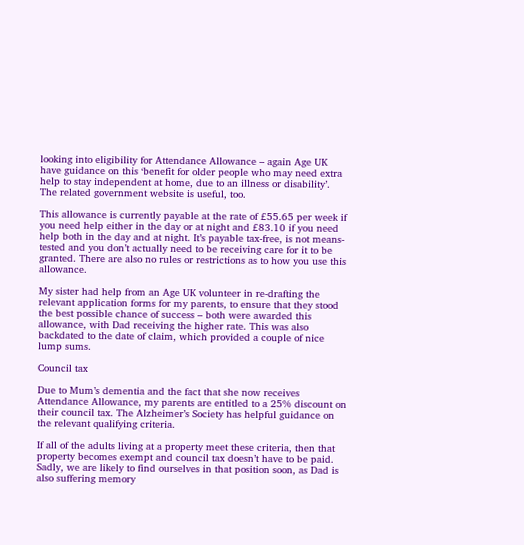looking into eligibility for Attendance Allowance – again Age UK have guidance on this ‘benefit for older people who may need extra help to stay independent at home, due to an illness or disability’. The related government website is useful, too.

This allowance is currently payable at the rate of £55.65 per week if you need help either in the day or at night and £83.10 if you need help both in the day and at night. It’s payable tax-free, is not means-tested and you don’t actually need to be receiving care for it to be granted. There are also no rules or restrictions as to how you use this allowance.

My sister had help from an Age UK volunteer in re-drafting the relevant application forms for my parents, to ensure that they stood the best possible chance of success – both were awarded this allowance, with Dad receiving the higher rate. This was also backdated to the date of claim, which provided a couple of nice lump sums.

Council tax

Due to Mum’s dementia and the fact that she now receives Attendance Allowance, my parents are entitled to a 25% discount on their council tax. The Alzheimer’s Society has helpful guidance on the relevant qualifying criteria.

If all of the adults living at a property meet these criteria, then that property becomes exempt and council tax doesn’t have to be paid. Sadly, we are likely to find ourselves in that position soon, as Dad is also suffering memory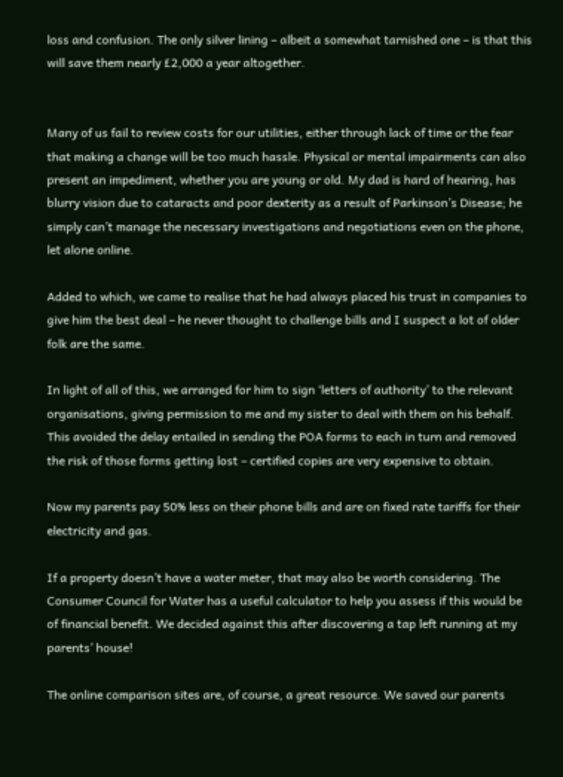loss and confusion. The only silver lining – albeit a somewhat tarnished one – is that this will save them nearly £2,000 a year altogether.


Many of us fail to review costs for our utilities, either through lack of time or the fear that making a change will be too much hassle. Physical or mental impairments can also present an impediment, whether you are young or old. My dad is hard of hearing, has blurry vision due to cataracts and poor dexterity as a result of Parkinson’s Disease; he simply can’t manage the necessary investigations and negotiations even on the phone, let alone online.

Added to which, we came to realise that he had always placed his trust in companies to give him the best deal – he never thought to challenge bills and I suspect a lot of older folk are the same.

In light of all of this, we arranged for him to sign ‘letters of authority’ to the relevant organisations, giving permission to me and my sister to deal with them on his behalf. This avoided the delay entailed in sending the POA forms to each in turn and removed the risk of those forms getting lost – certified copies are very expensive to obtain.

Now my parents pay 50% less on their phone bills and are on fixed rate tariffs for their electricity and gas.

If a property doesn’t have a water meter, that may also be worth considering. The Consumer Council for Water has a useful calculator to help you assess if this would be of financial benefit. We decided against this after discovering a tap left running at my parents’ house!

The online comparison sites are, of course, a great resource. We saved our parents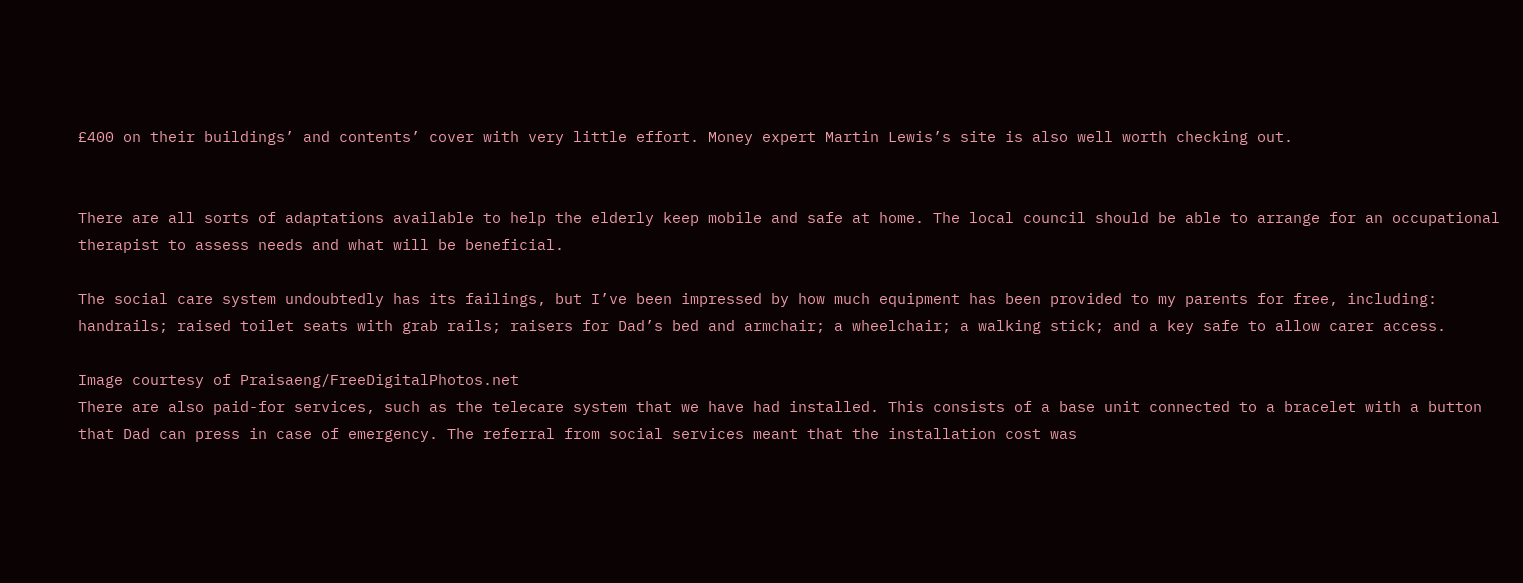£400 on their buildings’ and contents’ cover with very little effort. Money expert Martin Lewis’s site is also well worth checking out.


There are all sorts of adaptations available to help the elderly keep mobile and safe at home. The local council should be able to arrange for an occupational therapist to assess needs and what will be beneficial.

The social care system undoubtedly has its failings, but I’ve been impressed by how much equipment has been provided to my parents for free, including: handrails; raised toilet seats with grab rails; raisers for Dad’s bed and armchair; a wheelchair; a walking stick; and a key safe to allow carer access.

Image courtesy of Praisaeng/FreeDigitalPhotos.net
There are also paid-for services, such as the telecare system that we have had installed. This consists of a base unit connected to a bracelet with a button that Dad can press in case of emergency. The referral from social services meant that the installation cost was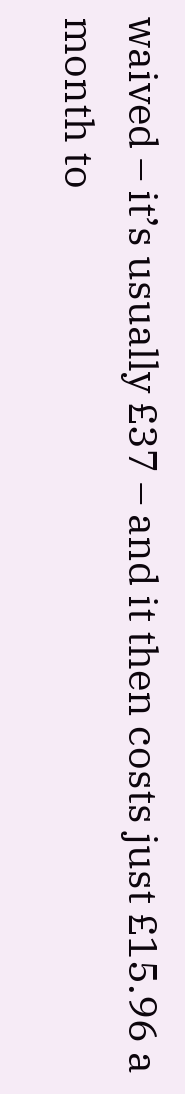waived – it’s usually £37 – and it then costs just £15.96 a month to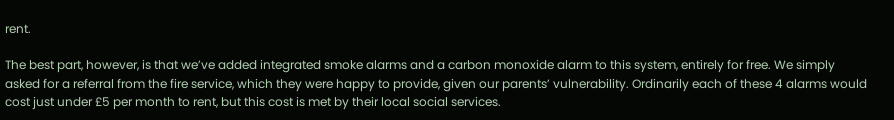rent.

The best part, however, is that we’ve added integrated smoke alarms and a carbon monoxide alarm to this system, entirely for free. We simply asked for a referral from the fire service, which they were happy to provide, given our parents’ vulnerability. Ordinarily each of these 4 alarms would cost just under £5 per month to rent, but this cost is met by their local social services.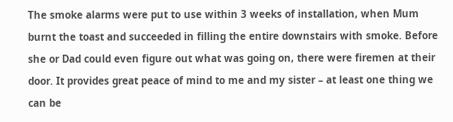The smoke alarms were put to use within 3 weeks of installation, when Mum burnt the toast and succeeded in filling the entire downstairs with smoke. Before she or Dad could even figure out what was going on, there were firemen at their door. It provides great peace of mind to me and my sister – at least one thing we can be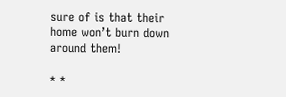sure of is that their home won’t burn down around them!

* *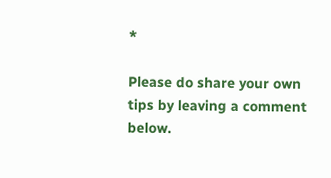*

Please do share your own tips by leaving a comment below.